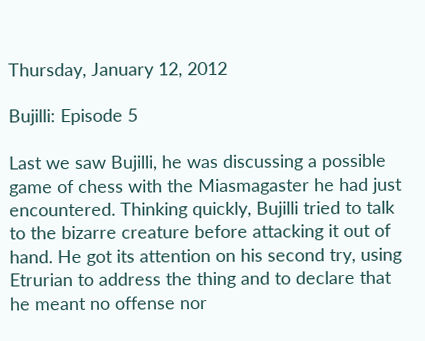Thursday, January 12, 2012

Bujilli: Episode 5

Last we saw Bujilli, he was discussing a possible game of chess with the Miasmagaster he had just encountered. Thinking quickly, Bujilli tried to talk to the bizarre creature before attacking it out of hand. He got its attention on his second try, using Etrurian to address the thing and to declare that he meant no offense nor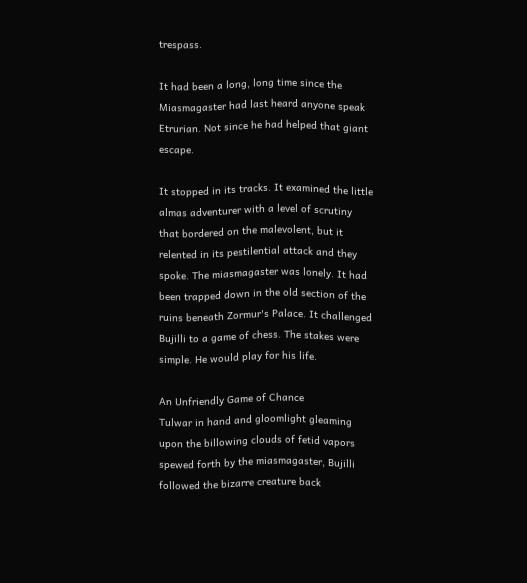trespass.

It had been a long, long time since the Miasmagaster had last heard anyone speak Etrurian. Not since he had helped that giant escape.

It stopped in its tracks. It examined the little almas adventurer with a level of scrutiny that bordered on the malevolent, but it relented in its pestilential attack and they spoke. The miasmagaster was lonely. It had been trapped down in the old section of the ruins beneath Zormur's Palace. It challenged Bujilli to a game of chess. The stakes were simple. He would play for his life.

An Unfriendly Game of Chance
Tulwar in hand and gloomlight gleaming upon the billowing clouds of fetid vapors spewed forth by the miasmagaster, Bujilli followed the bizarre creature back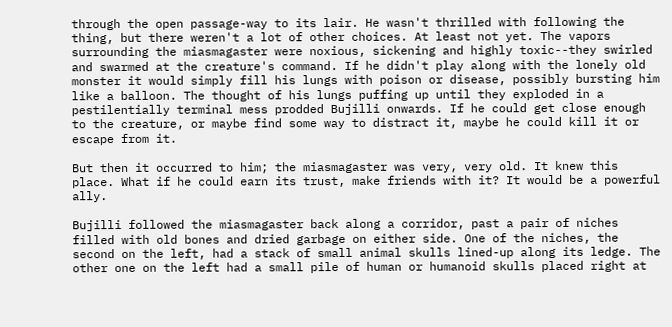through the open passage-way to its lair. He wasn't thrilled with following the thing, but there weren't a lot of other choices. At least not yet. The vapors surrounding the miasmagaster were noxious, sickening and highly toxic--they swirled and swarmed at the creature's command. If he didn't play along with the lonely old monster it would simply fill his lungs with poison or disease, possibly bursting him like a balloon. The thought of his lungs puffing up until they exploded in a pestilentially terminal mess prodded Bujilli onwards. If he could get close enough to the creature, or maybe find some way to distract it, maybe he could kill it or escape from it.

But then it occurred to him; the miasmagaster was very, very old. It knew this place. What if he could earn its trust, make friends with it? It would be a powerful ally.

Bujilli followed the miasmagaster back along a corridor, past a pair of niches filled with old bones and dried garbage on either side. One of the niches, the second on the left, had a stack of small animal skulls lined-up along its ledge. The other one on the left had a small pile of human or humanoid skulls placed right at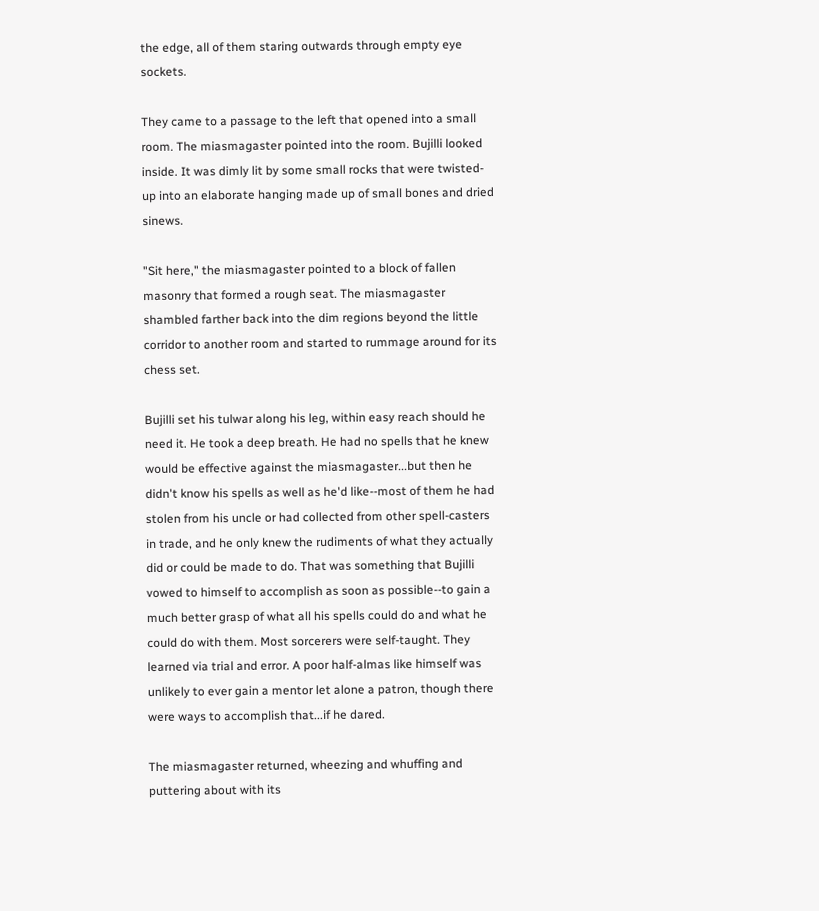the edge, all of them staring outwards through empty eye sockets.

They came to a passage to the left that opened into a small room. The miasmagaster pointed into the room. Bujilli looked inside. It was dimly lit by some small rocks that were twisted-up into an elaborate hanging made up of small bones and dried sinews.

"Sit here," the miasmagaster pointed to a block of fallen masonry that formed a rough seat. The miasmagaster shambled farther back into the dim regions beyond the little corridor to another room and started to rummage around for its chess set.

Bujilli set his tulwar along his leg, within easy reach should he need it. He took a deep breath. He had no spells that he knew would be effective against the miasmagaster...but then he didn't know his spells as well as he'd like--most of them he had stolen from his uncle or had collected from other spell-casters in trade, and he only knew the rudiments of what they actually did or could be made to do. That was something that Bujilli vowed to himself to accomplish as soon as possible--to gain a much better grasp of what all his spells could do and what he could do with them. Most sorcerers were self-taught. They learned via trial and error. A poor half-almas like himself was unlikely to ever gain a mentor let alone a patron, though there were ways to accomplish that...if he dared.

The miasmagaster returned, wheezing and whuffing and puttering about with its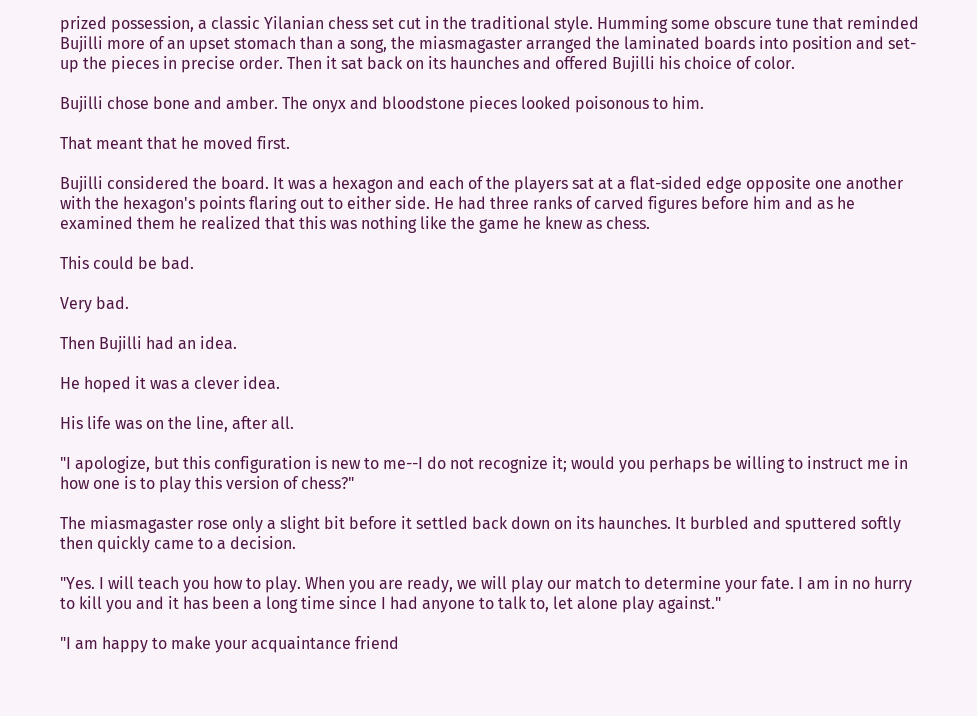prized possession, a classic Yilanian chess set cut in the traditional style. Humming some obscure tune that reminded Bujilli more of an upset stomach than a song, the miasmagaster arranged the laminated boards into position and set-up the pieces in precise order. Then it sat back on its haunches and offered Bujilli his choice of color.

Bujilli chose bone and amber. The onyx and bloodstone pieces looked poisonous to him.

That meant that he moved first.

Bujilli considered the board. It was a hexagon and each of the players sat at a flat-sided edge opposite one another with the hexagon's points flaring out to either side. He had three ranks of carved figures before him and as he examined them he realized that this was nothing like the game he knew as chess.

This could be bad.

Very bad.

Then Bujilli had an idea.

He hoped it was a clever idea.

His life was on the line, after all.

"I apologize, but this configuration is new to me--I do not recognize it; would you perhaps be willing to instruct me in how one is to play this version of chess?"

The miasmagaster rose only a slight bit before it settled back down on its haunches. It burbled and sputtered softly then quickly came to a decision.

"Yes. I will teach you how to play. When you are ready, we will play our match to determine your fate. I am in no hurry to kill you and it has been a long time since I had anyone to talk to, let alone play against."

"I am happy to make your acquaintance friend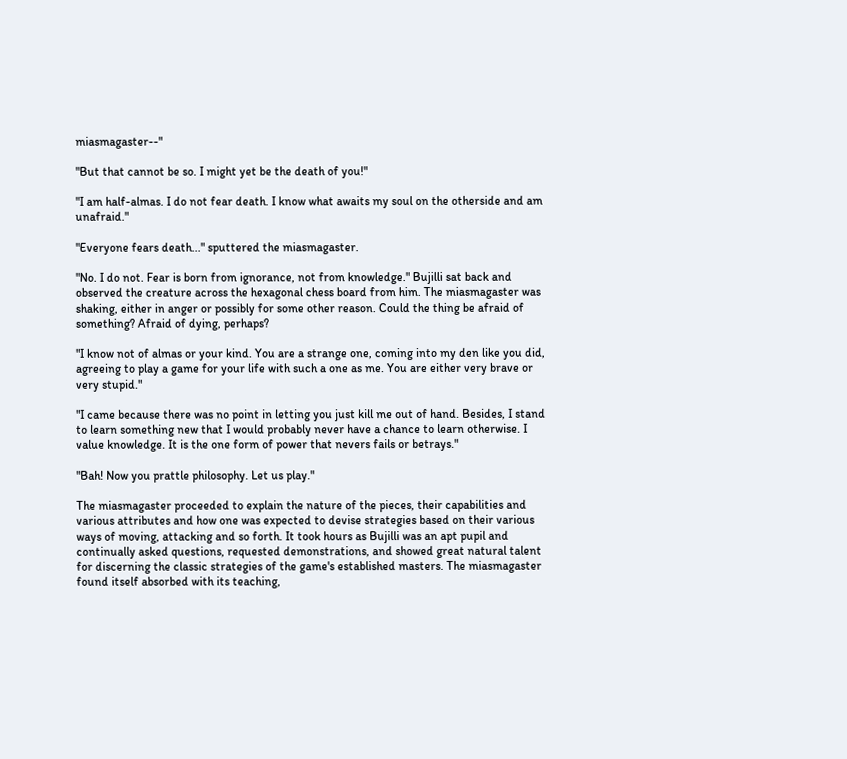miasmagaster--"

"But that cannot be so. I might yet be the death of you!"

"I am half-almas. I do not fear death. I know what awaits my soul on the otherside and am unafraid."

"Everyone fears death..." sputtered the miasmagaster.

"No. I do not. Fear is born from ignorance, not from knowledge." Bujilli sat back and observed the creature across the hexagonal chess board from him. The miasmagaster was shaking, either in anger or possibly for some other reason. Could the thing be afraid of something? Afraid of dying, perhaps?

"I know not of almas or your kind. You are a strange one, coming into my den like you did, agreeing to play a game for your life with such a one as me. You are either very brave or very stupid."

"I came because there was no point in letting you just kill me out of hand. Besides, I stand to learn something new that I would probably never have a chance to learn otherwise. I value knowledge. It is the one form of power that nevers fails or betrays."

"Bah! Now you prattle philosophy. Let us play."

The miasmagaster proceeded to explain the nature of the pieces, their capabilities and various attributes and how one was expected to devise strategies based on their various ways of moving, attacking and so forth. It took hours as Bujilli was an apt pupil and continually asked questions, requested demonstrations, and showed great natural talent for discerning the classic strategies of the game's established masters. The miasmagaster found itself absorbed with its teaching,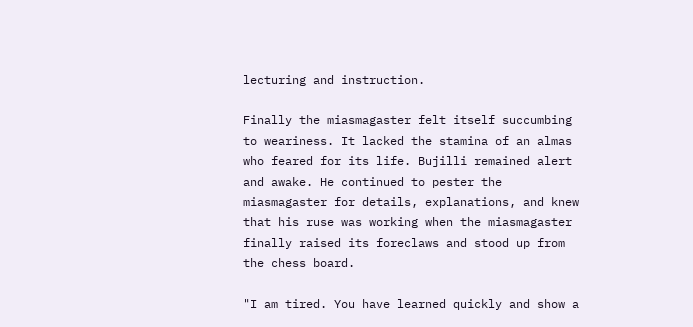lecturing and instruction.

Finally the miasmagaster felt itself succumbing to weariness. It lacked the stamina of an almas who feared for its life. Bujilli remained alert and awake. He continued to pester the miasmagaster for details, explanations, and knew that his ruse was working when the miasmagaster finally raised its foreclaws and stood up from the chess board.

"I am tired. You have learned quickly and show a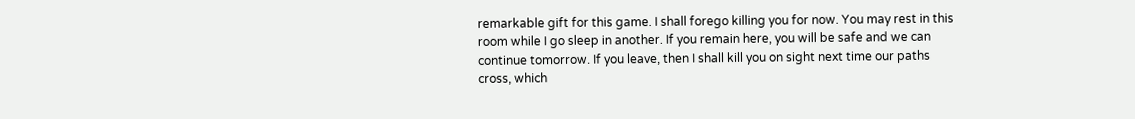remarkable gift for this game. I shall forego killing you for now. You may rest in this room while I go sleep in another. If you remain here, you will be safe and we can continue tomorrow. If you leave, then I shall kill you on sight next time our paths cross, which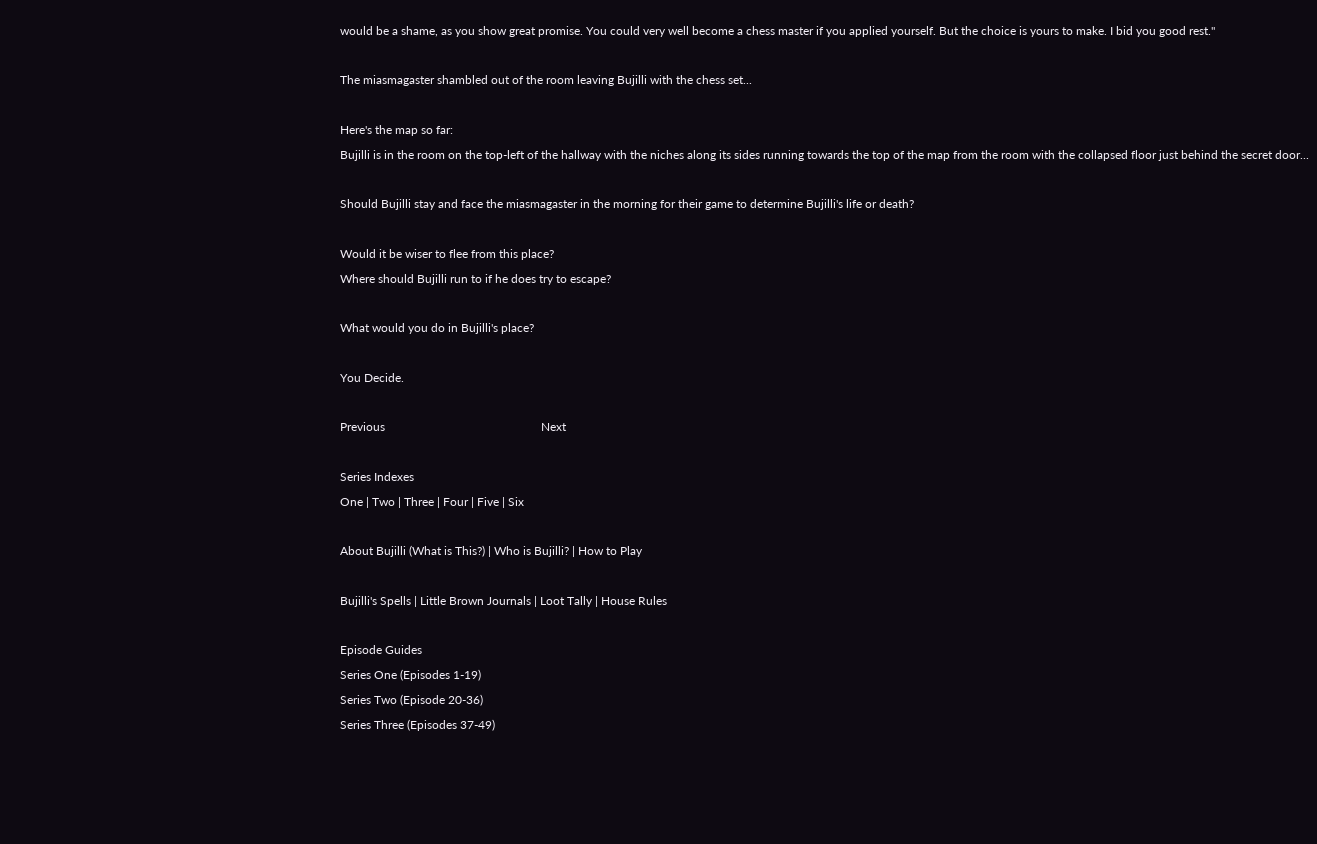would be a shame, as you show great promise. You could very well become a chess master if you applied yourself. But the choice is yours to make. I bid you good rest."

The miasmagaster shambled out of the room leaving Bujilli with the chess set...

Here's the map so far:
Bujilli is in the room on the top-left of the hallway with the niches along its sides running towards the top of the map from the room with the collapsed floor just behind the secret door...

Should Bujilli stay and face the miasmagaster in the morning for their game to determine Bujilli's life or death?

Would it be wiser to flee from this place?
Where should Bujilli run to if he does try to escape?

What would you do in Bujilli's place?

You Decide.

Previous                                                    Next

Series Indexes
One | Two | Three | Four | Five | Six

About Bujilli (What is This?) | Who is Bujilli? | How to Play

Bujilli's Spells | Little Brown Journals | Loot Tally | House Rules

Episode Guides
Series One (Episodes 1-19)
Series Two (Episode 20-36)
Series Three (Episodes 37-49)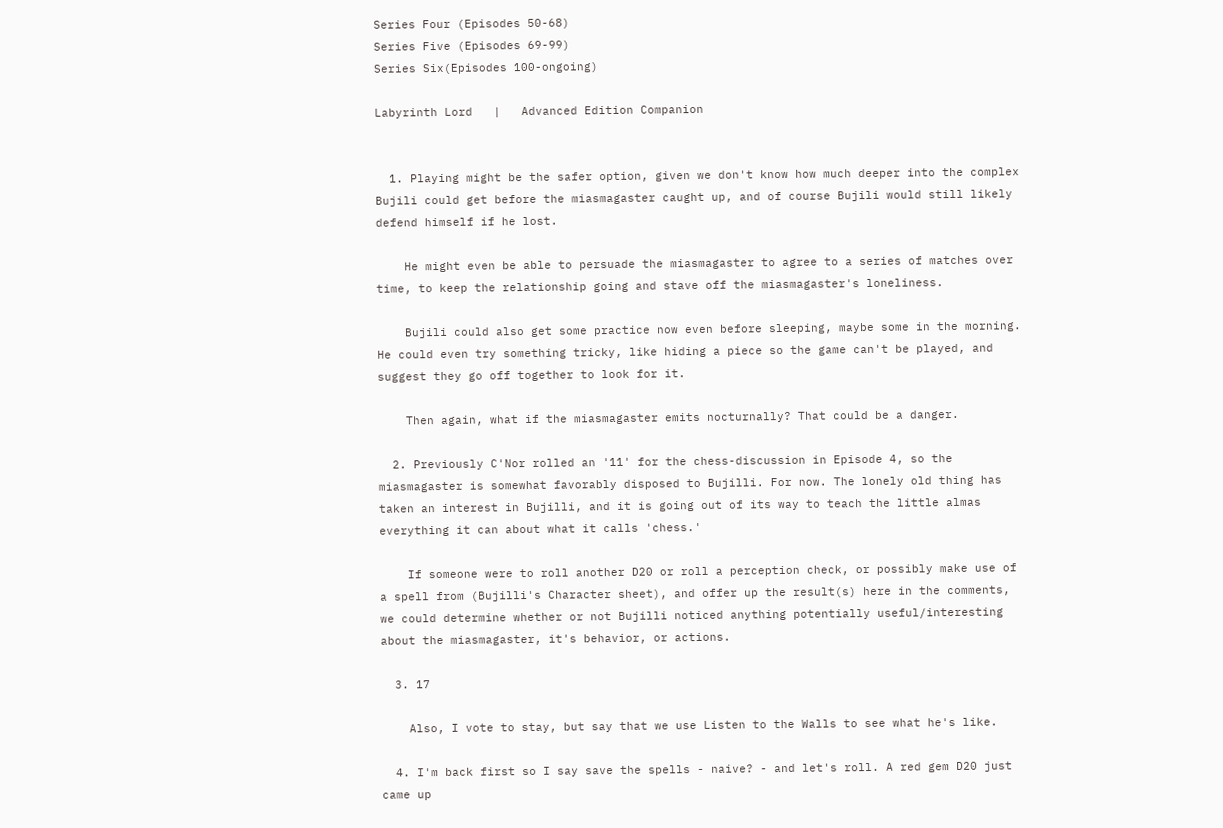Series Four (Episodes 50-68)
Series Five (Episodes 69-99)
Series Six(Episodes 100-ongoing)

Labyrinth Lord   |   Advanced Edition Companion


  1. Playing might be the safer option, given we don't know how much deeper into the complex Bujili could get before the miasmagaster caught up, and of course Bujili would still likely defend himself if he lost.

    He might even be able to persuade the miasmagaster to agree to a series of matches over time, to keep the relationship going and stave off the miasmagaster's loneliness.

    Bujili could also get some practice now even before sleeping, maybe some in the morning. He could even try something tricky, like hiding a piece so the game can't be played, and suggest they go off together to look for it.

    Then again, what if the miasmagaster emits nocturnally? That could be a danger.

  2. Previously C'Nor rolled an '11' for the chess-discussion in Episode 4, so the miasmagaster is somewhat favorably disposed to Bujilli. For now. The lonely old thing has taken an interest in Bujilli, and it is going out of its way to teach the little almas everything it can about what it calls 'chess.'

    If someone were to roll another D20 or roll a perception check, or possibly make use of a spell from (Bujilli's Character sheet), and offer up the result(s) here in the comments, we could determine whether or not Bujilli noticed anything potentially useful/interesting about the miasmagaster, it's behavior, or actions.

  3. 17

    Also, I vote to stay, but say that we use Listen to the Walls to see what he's like.

  4. I'm back first so I say save the spells - naive? - and let's roll. A red gem D20 just came up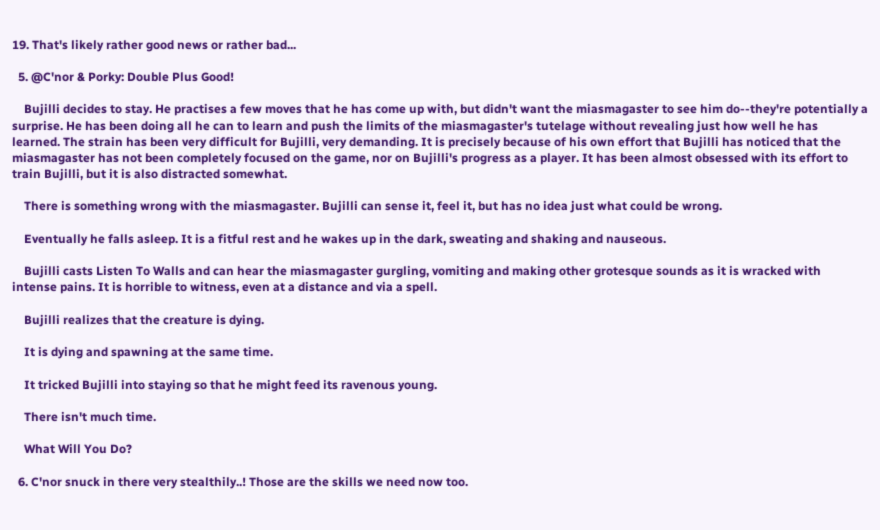19. That's likely rather good news or rather bad...

  5. @C'nor & Porky: Double Plus Good!

    Bujilli decides to stay. He practises a few moves that he has come up with, but didn't want the miasmagaster to see him do--they're potentially a surprise. He has been doing all he can to learn and push the limits of the miasmagaster's tutelage without revealing just how well he has learned. The strain has been very difficult for Bujilli, very demanding. It is precisely because of his own effort that Bujilli has noticed that the miasmagaster has not been completely focused on the game, nor on Bujilli's progress as a player. It has been almost obsessed with its effort to train Bujilli, but it is also distracted somewhat.

    There is something wrong with the miasmagaster. Bujilli can sense it, feel it, but has no idea just what could be wrong.

    Eventually he falls asleep. It is a fitful rest and he wakes up in the dark, sweating and shaking and nauseous.

    Bujilli casts Listen To Walls and can hear the miasmagaster gurgling, vomiting and making other grotesque sounds as it is wracked with intense pains. It is horrible to witness, even at a distance and via a spell.

    Bujilli realizes that the creature is dying.

    It is dying and spawning at the same time.

    It tricked Bujilli into staying so that he might feed its ravenous young.

    There isn't much time.

    What Will You Do?

  6. C'nor snuck in there very stealthily..! Those are the skills we need now too.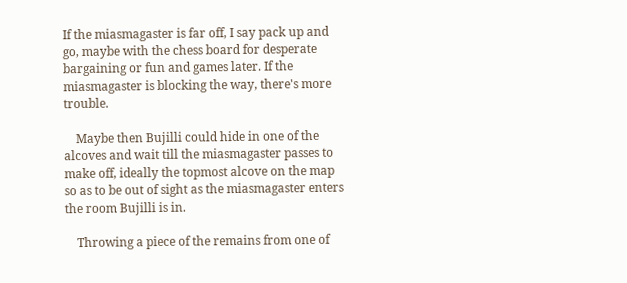If the miasmagaster is far off, I say pack up and go, maybe with the chess board for desperate bargaining or fun and games later. If the miasmagaster is blocking the way, there's more trouble.

    Maybe then Bujilli could hide in one of the alcoves and wait till the miasmagaster passes to make off, ideally the topmost alcove on the map so as to be out of sight as the miasmagaster enters the room Bujilli is in.

    Throwing a piece of the remains from one of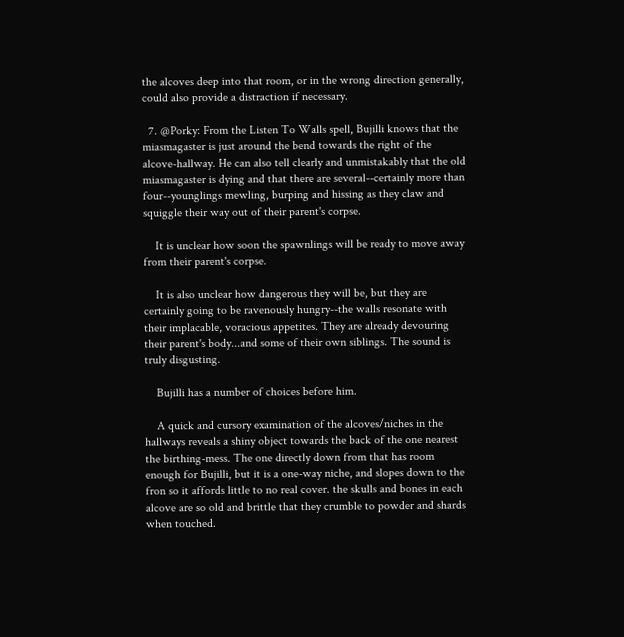the alcoves deep into that room, or in the wrong direction generally, could also provide a distraction if necessary.

  7. @Porky: From the Listen To Walls spell, Bujilli knows that the miasmagaster is just around the bend towards the right of the alcove-hallway. He can also tell clearly and unmistakably that the old miasmagaster is dying and that there are several--certainly more than four--younglings mewling, burping and hissing as they claw and squiggle their way out of their parent's corpse.

    It is unclear how soon the spawnlings will be ready to move away from their parent's corpse.

    It is also unclear how dangerous they will be, but they are certainly going to be ravenously hungry--the walls resonate with their implacable, voracious appetites. They are already devouring their parent's body...and some of their own siblings. The sound is truly disgusting.

    Bujilli has a number of choices before him.

    A quick and cursory examination of the alcoves/niches in the hallways reveals a shiny object towards the back of the one nearest the birthing-mess. The one directly down from that has room enough for Bujilli, but it is a one-way niche, and slopes down to the fron so it affords little to no real cover. the skulls and bones in each alcove are so old and brittle that they crumble to powder and shards when touched.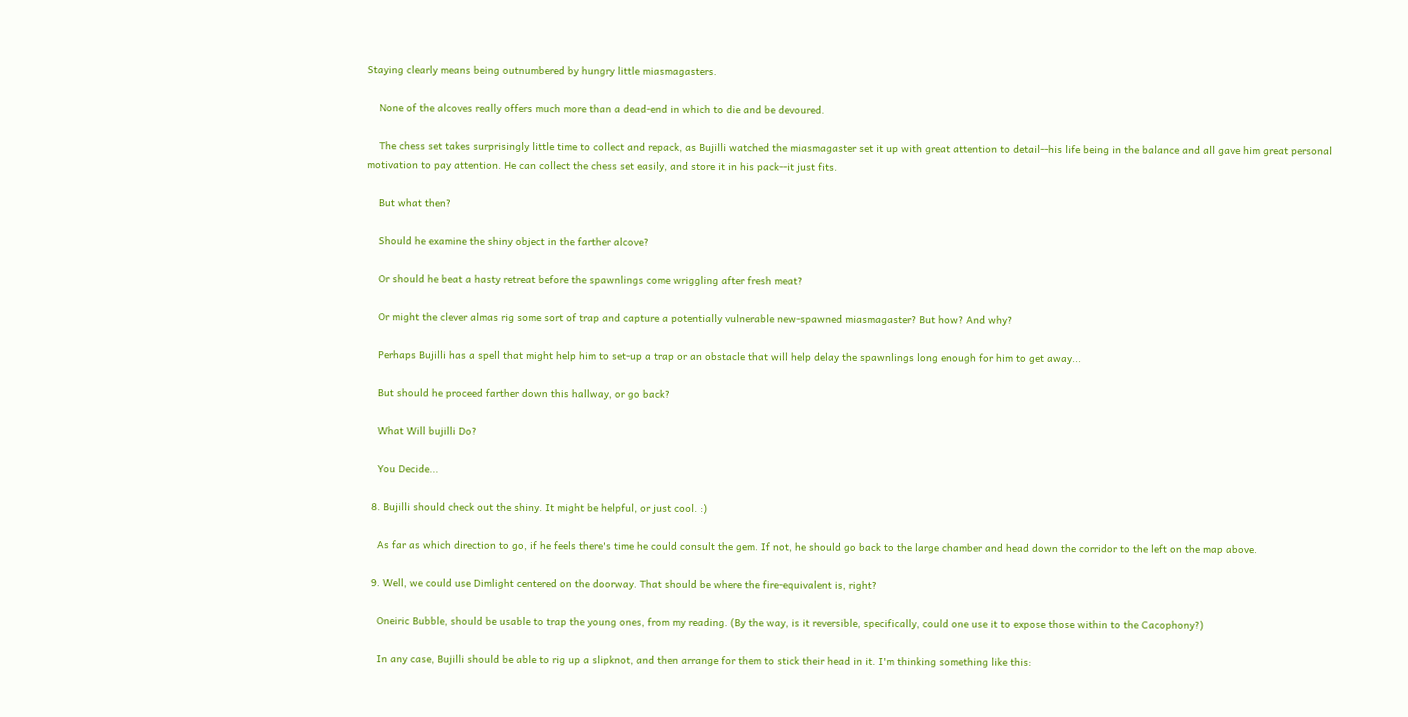Staying clearly means being outnumbered by hungry little miasmagasters.

    None of the alcoves really offers much more than a dead-end in which to die and be devoured.

    The chess set takes surprisingly little time to collect and repack, as Bujilli watched the miasmagaster set it up with great attention to detail--his life being in the balance and all gave him great personal motivation to pay attention. He can collect the chess set easily, and store it in his pack--it just fits.

    But what then?

    Should he examine the shiny object in the farther alcove?

    Or should he beat a hasty retreat before the spawnlings come wriggling after fresh meat?

    Or might the clever almas rig some sort of trap and capture a potentially vulnerable new-spawned miasmagaster? But how? And why?

    Perhaps Bujilli has a spell that might help him to set-up a trap or an obstacle that will help delay the spawnlings long enough for him to get away...

    But should he proceed farther down this hallway, or go back?

    What Will bujilli Do?

    You Decide...

  8. Bujilli should check out the shiny. It might be helpful, or just cool. :)

    As far as which direction to go, if he feels there's time he could consult the gem. If not, he should go back to the large chamber and head down the corridor to the left on the map above.

  9. Well, we could use Dimlight centered on the doorway. That should be where the fire-equivalent is, right?

    Oneiric Bubble, should be usable to trap the young ones, from my reading. (By the way, is it reversible, specifically, could one use it to expose those within to the Cacophony?)

    In any case, Bujilli should be able to rig up a slipknot, and then arrange for them to stick their head in it. I'm thinking something like this: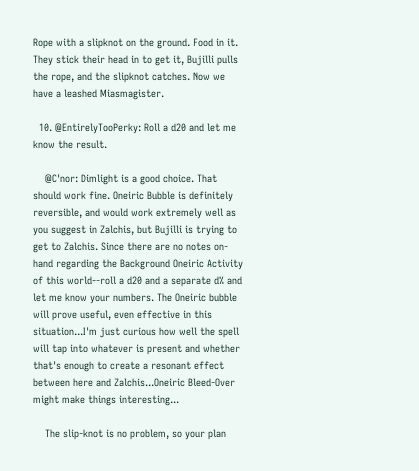Rope with a slipknot on the ground. Food in it. They stick their head in to get it, Bujilli pulls the rope, and the slipknot catches. Now we have a leashed Miasmagister.

  10. @EntirelyTooPerky: Roll a d20 and let me know the result.

    @C'nor: Dimlight is a good choice. That should work fine. Oneiric Bubble is definitely reversible, and would work extremely well as you suggest in Zalchis, but Bujilli is trying to get to Zalchis. Since there are no notes on-hand regarding the Background Oneiric Activity of this world--roll a d20 and a separate d% and let me know your numbers. The Oneiric bubble will prove useful, even effective in this situation...I'm just curious how well the spell will tap into whatever is present and whether that's enough to create a resonant effect between here and Zalchis...Oneiric Bleed-Over might make things interesting...

    The slip-knot is no problem, so your plan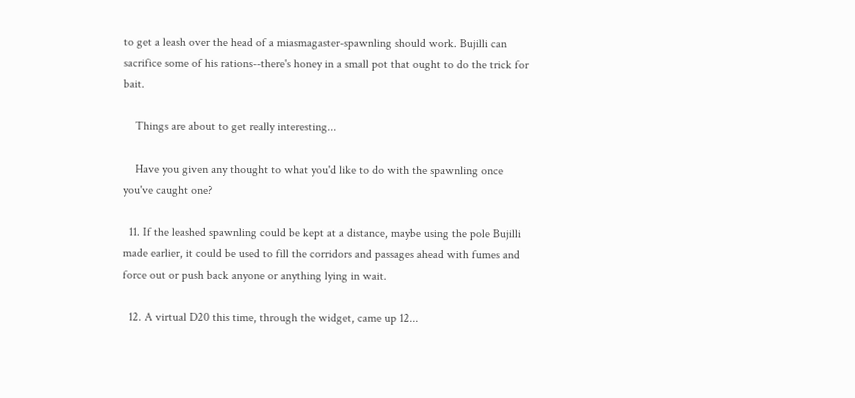to get a leash over the head of a miasmagaster-spawnling should work. Bujilli can sacrifice some of his rations--there's honey in a small pot that ought to do the trick for bait.

    Things are about to get really interesting...

    Have you given any thought to what you'd like to do with the spawnling once you've caught one?

  11. If the leashed spawnling could be kept at a distance, maybe using the pole Bujilli made earlier, it could be used to fill the corridors and passages ahead with fumes and force out or push back anyone or anything lying in wait.

  12. A virtual D20 this time, through the widget, came up 12...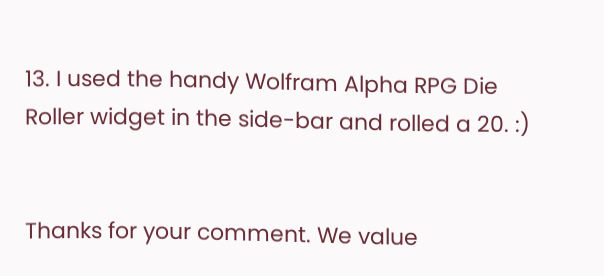13. I used the handy Wolfram Alpha RPG Die Roller widget in the side-bar and rolled a 20. :)


Thanks for your comment. We value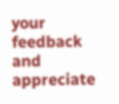your feedback and appreciate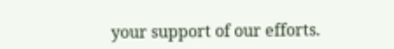your support of our efforts.